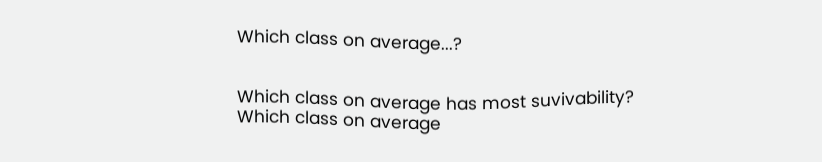Which class on average...?


Which class on average has most suvivability?
Which class on average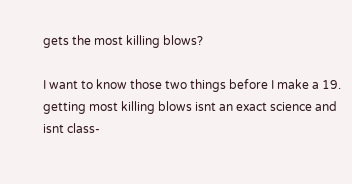gets the most killing blows?

I want to know those two things before I make a 19.
getting most killing blows isnt an exact science and isnt class-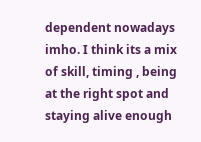dependent nowadays imho. I think its a mix of skill, timing , being at the right spot and staying alive enough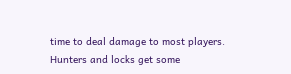time to deal damage to most players. Hunters and locks get some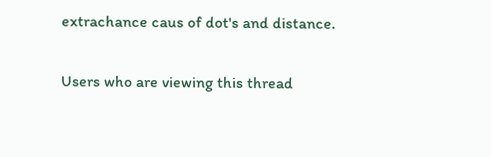extrachance caus of dot's and distance.

Users who are viewing this thread